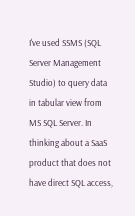I've used SSMS (SQL Server Management Studio) to query data in tabular view from MS SQL Server. In thinking about a SaaS product that does not have direct SQL access,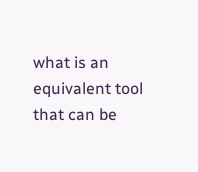what is an equivalent tool that can be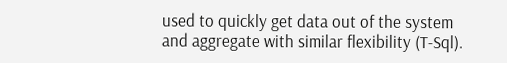used to quickly get data out of the system and aggregate with similar flexibility (T-Sql).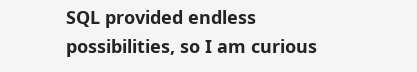SQL provided endless possibilities, so I am curious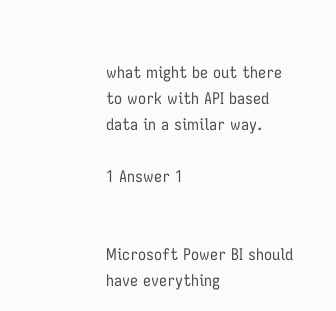what might be out there to work with API based data in a similar way.

1 Answer 1


Microsoft Power BI should have everything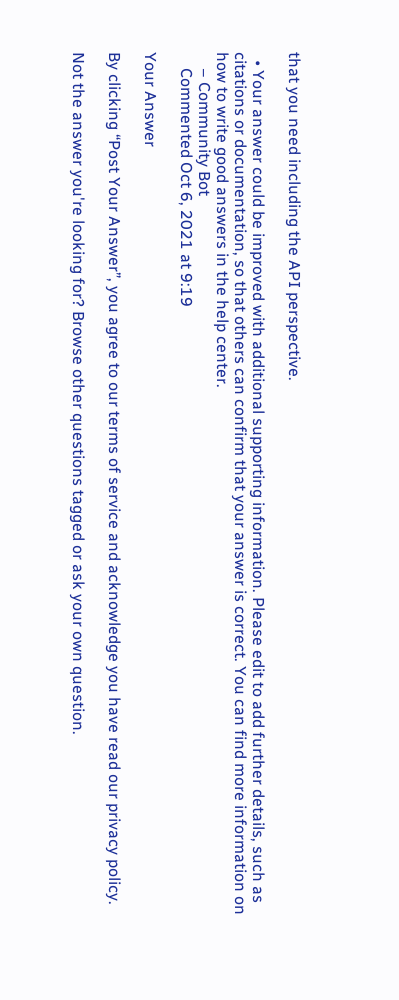that you need including the API perspective.

  • Your answer could be improved with additional supporting information. Please edit to add further details, such as citations or documentation, so that others can confirm that your answer is correct. You can find more information on how to write good answers in the help center.
    – Community Bot
    Commented Oct 6, 2021 at 9:19

Your Answer

By clicking “Post Your Answer”, you agree to our terms of service and acknowledge you have read our privacy policy.

Not the answer you're looking for? Browse other questions tagged or ask your own question.